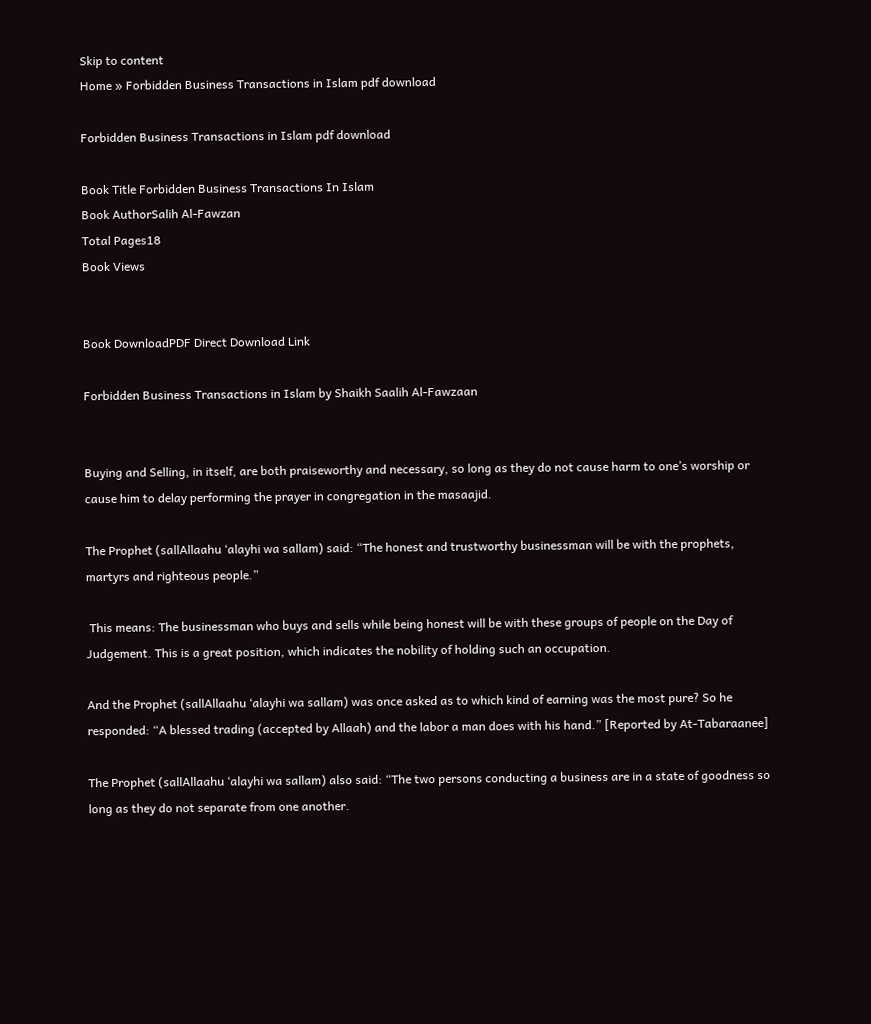Skip to content
Home » Forbidden Business Transactions in Islam pdf download

Forbidden Business Transactions in Islam pdf download

Book Title Forbidden Business Transactions In Islam
Book AuthorSalih Al-Fawzan
Total Pages18
Book Views


Book DownloadPDF Direct Download Link

Forbidden Business Transactions in Islam by Shaikh Saalih Al-Fawzaan


Buying and Selling, in itself, are both praiseworthy and necessary, so long as they do not cause harm to one’s worship or cause him to delay performing the prayer in congregation in the masaajid.

The Prophet (sallAllaahu ‘alayhi wa sallam) said: “The honest and trustworthy businessman will be with the prophets, martyrs and righteous people.”

 This means: The businessman who buys and sells while being honest will be with these groups of people on the Day of Judgement. This is a great position, which indicates the nobility of holding such an occupation.

And the Prophet (sallAllaahu ‘alayhi wa sallam) was once asked as to which kind of earning was the most pure? So he responded: “A blessed trading (accepted by Allaah) and the labor a man does with his hand.” [Reported by At-Tabaraanee]

The Prophet (sallAllaahu ‘alayhi wa sallam) also said: “The two persons conducting a business are in a state of goodness so long as they do not separate from one another.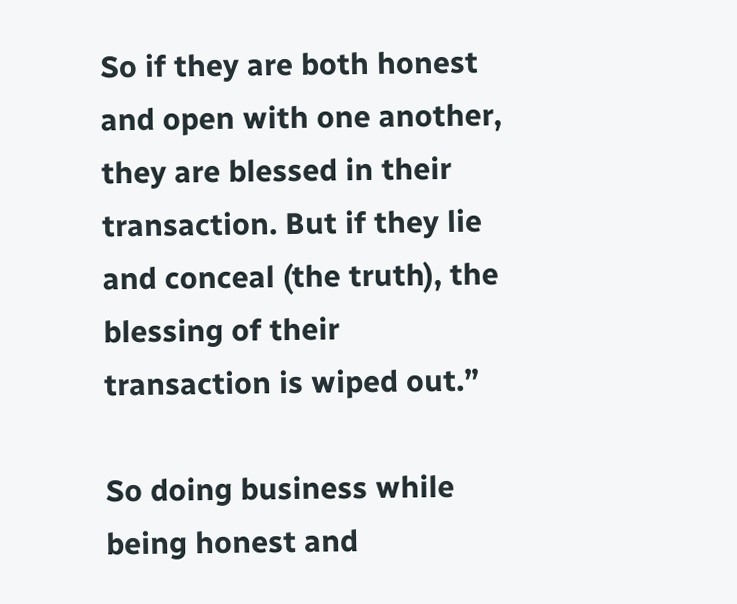So if they are both honest and open with one another, they are blessed in their transaction. But if they lie and conceal (the truth), the blessing of their transaction is wiped out.”

So doing business while being honest and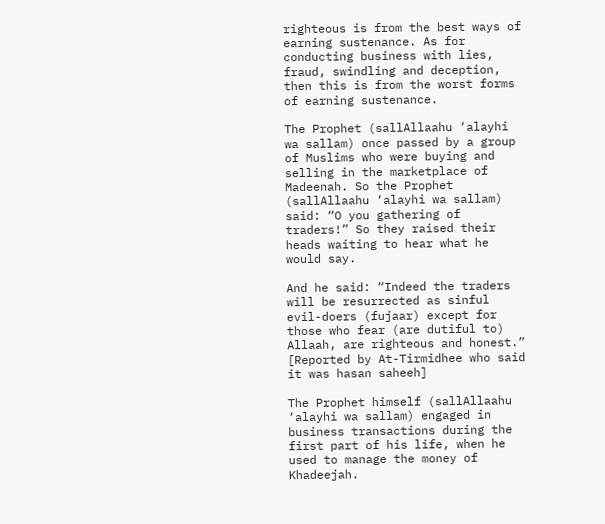righteous is from the best ways of earning sustenance. As for conducting business with lies, fraud, swindling and deception, then this is from the worst forms of earning sustenance.

The Prophet (sallAllaahu ‘alayhi wa sallam) once passed by a group of Muslims who were buying and selling in the marketplace of Madeenah. So the Prophet (sallAllaahu ‘alayhi wa sallam) said: “O you gathering of traders!” So they raised their heads waiting to hear what he would say.

And he said: “Indeed the traders will be resurrected as sinful evil-doers (fujaar) except for those who fear (are dutiful to) Allaah, are righteous and honest.” [Reported by At-Tirmidhee who said it was hasan saheeh]

The Prophet himself (sallAllaahu ‘alayhi wa sallam) engaged in business transactions during the first part of his life, when he used to manage the money of Khadeejah.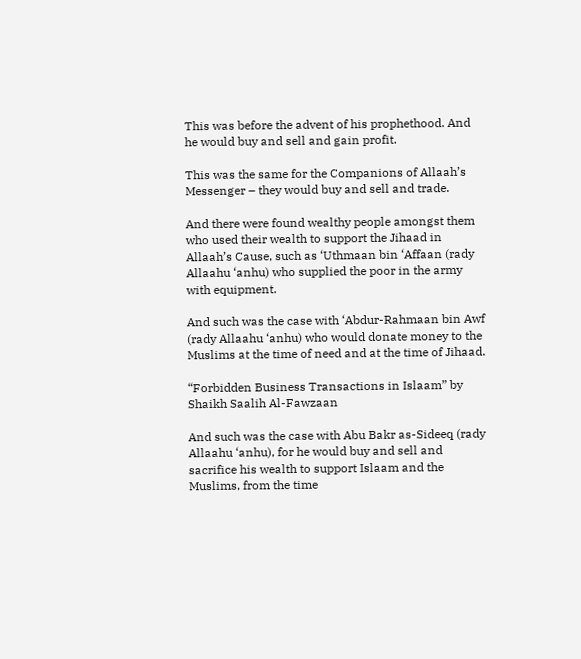This was before the advent of his prophethood. And he would buy and sell and gain profit.

This was the same for the Companions of Allaah’s Messenger – they would buy and sell and trade.

And there were found wealthy people amongst them who used their wealth to support the Jihaad in Allaah’s Cause, such as ‘Uthmaan bin ‘Affaan (rady Allaahu ‘anhu) who supplied the poor in the army with equipment.

And such was the case with ‘Abdur-Rahmaan bin Awf (rady Allaahu ‘anhu) who would donate money to the Muslims at the time of need and at the time of Jihaad.

“Forbidden Business Transactions in Islaam” by Shaikh Saalih Al-Fawzaan

And such was the case with Abu Bakr as-Sideeq (rady Allaahu ‘anhu), for he would buy and sell and sacrifice his wealth to support Islaam and the Muslims, from the time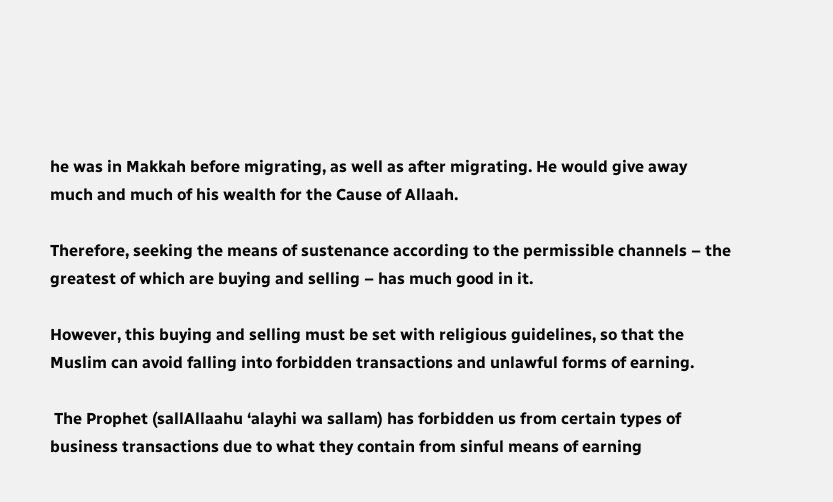he was in Makkah before migrating, as well as after migrating. He would give away much and much of his wealth for the Cause of Allaah.

Therefore, seeking the means of sustenance according to the permissible channels – the greatest of which are buying and selling – has much good in it.

However, this buying and selling must be set with religious guidelines, so that the Muslim can avoid falling into forbidden transactions and unlawful forms of earning.

 The Prophet (sallAllaahu ‘alayhi wa sallam) has forbidden us from certain types of business transactions due to what they contain from sinful means of earning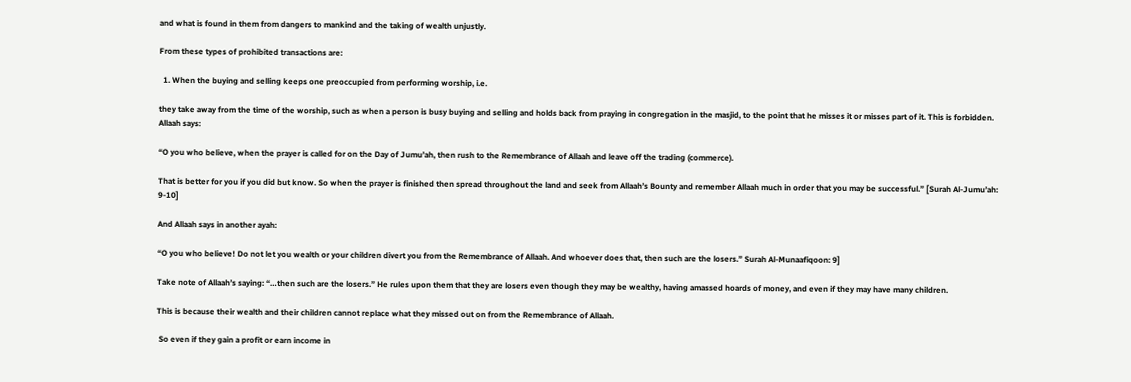and what is found in them from dangers to mankind and the taking of wealth unjustly.

From these types of prohibited transactions are:

  1. When the buying and selling keeps one preoccupied from performing worship, i.e.

they take away from the time of the worship, such as when a person is busy buying and selling and holds back from praying in congregation in the masjid, to the point that he misses it or misses part of it. This is forbidden. Allaah says:

“O you who believe, when the prayer is called for on the Day of Jumu’ah, then rush to the Remembrance of Allaah and leave off the trading (commerce).

That is better for you if you did but know. So when the prayer is finished then spread throughout the land and seek from Allaah’s Bounty and remember Allaah much in order that you may be successful.” [Surah Al-Jumu’ah: 9-10]

And Allaah says in another ayah:

“O you who believe! Do not let you wealth or your children divert you from the Remembrance of Allaah. And whoever does that, then such are the losers.” Surah Al-Munaafiqoon: 9]

Take note of Allaah’s saying: “…then such are the losers.” He rules upon them that they are losers even though they may be wealthy, having amassed hoards of money, and even if they may have many children.

This is because their wealth and their children cannot replace what they missed out on from the Remembrance of Allaah.

 So even if they gain a profit or earn income in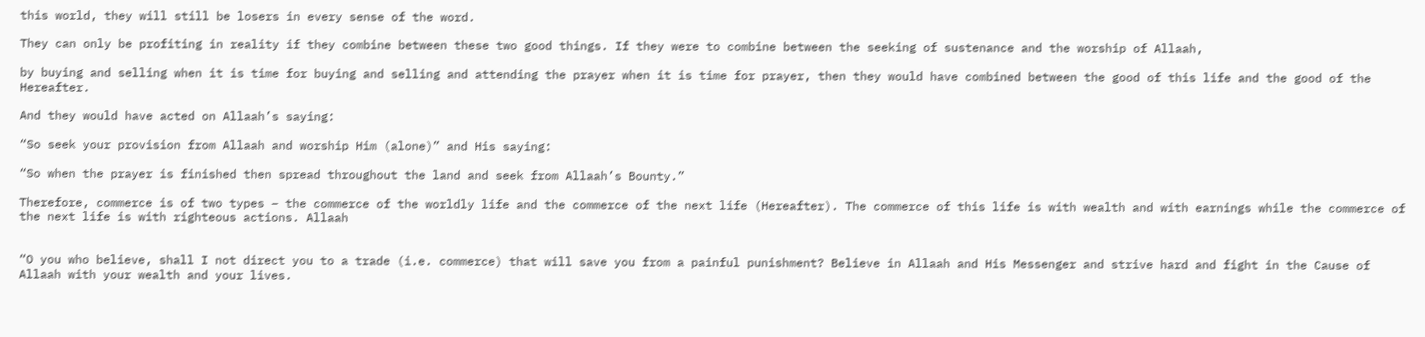this world, they will still be losers in every sense of the word.

They can only be profiting in reality if they combine between these two good things. If they were to combine between the seeking of sustenance and the worship of Allaah,

by buying and selling when it is time for buying and selling and attending the prayer when it is time for prayer, then they would have combined between the good of this life and the good of the Hereafter.

And they would have acted on Allaah’s saying:

“So seek your provision from Allaah and worship Him (alone)” and His saying:

“So when the prayer is finished then spread throughout the land and seek from Allaah’s Bounty.”

Therefore, commerce is of two types – the commerce of the worldly life and the commerce of the next life (Hereafter). The commerce of this life is with wealth and with earnings while the commerce of the next life is with righteous actions. Allaah


“O you who believe, shall I not direct you to a trade (i.e. commerce) that will save you from a painful punishment? Believe in Allaah and His Messenger and strive hard and fight in the Cause of Allaah with your wealth and your lives.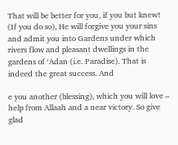That will be better for you, if you but knew! (If you do so), He will forgive you your sins and admit you into Gardens under which rivers flow and pleasant dwellings in the gardens of ‘Adan (i.e. Paradise). That is indeed the great success. And

e you another (blessing), which you will love – help from Allaah and a near victory. So give glad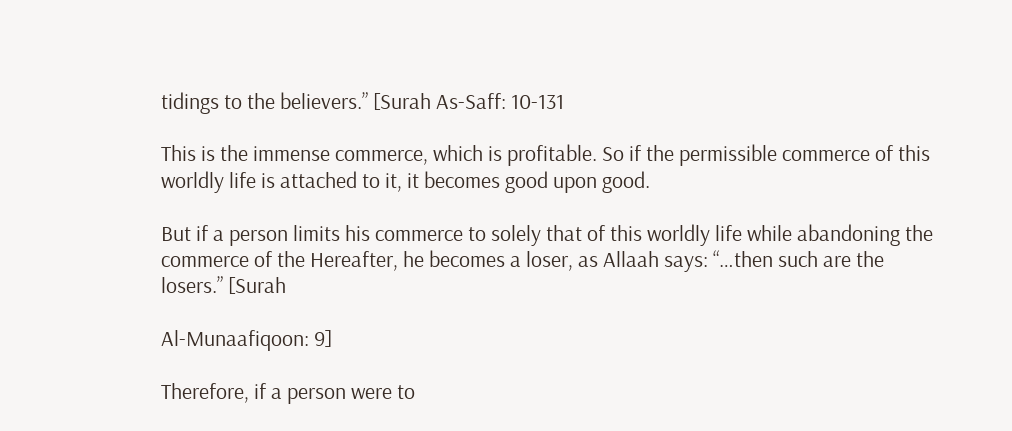tidings to the believers.” [Surah As-Saff: 10-131

This is the immense commerce, which is profitable. So if the permissible commerce of this worldly life is attached to it, it becomes good upon good.

But if a person limits his commerce to solely that of this worldly life while abandoning the commerce of the Hereafter, he becomes a loser, as Allaah says: “…then such are the losers.” [Surah

Al-Munaafiqoon: 9]

Therefore, if a person were to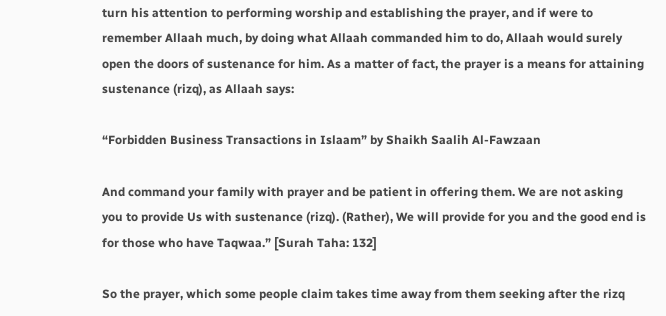turn his attention to performing worship and establishing the prayer, and if were to remember Allaah much, by doing what Allaah commanded him to do, Allaah would surely open the doors of sustenance for him. As a matter of fact, the prayer is a means for attaining sustenance (rizq), as Allaah says:

“Forbidden Business Transactions in Islaam” by Shaikh Saalih Al-Fawzaan

And command your family with prayer and be patient in offering them. We are not asking you to provide Us with sustenance (rizq). (Rather), We will provide for you and the good end is for those who have Taqwaa.” [Surah Taha: 132]

So the prayer, which some people claim takes time away from them seeking after the rizq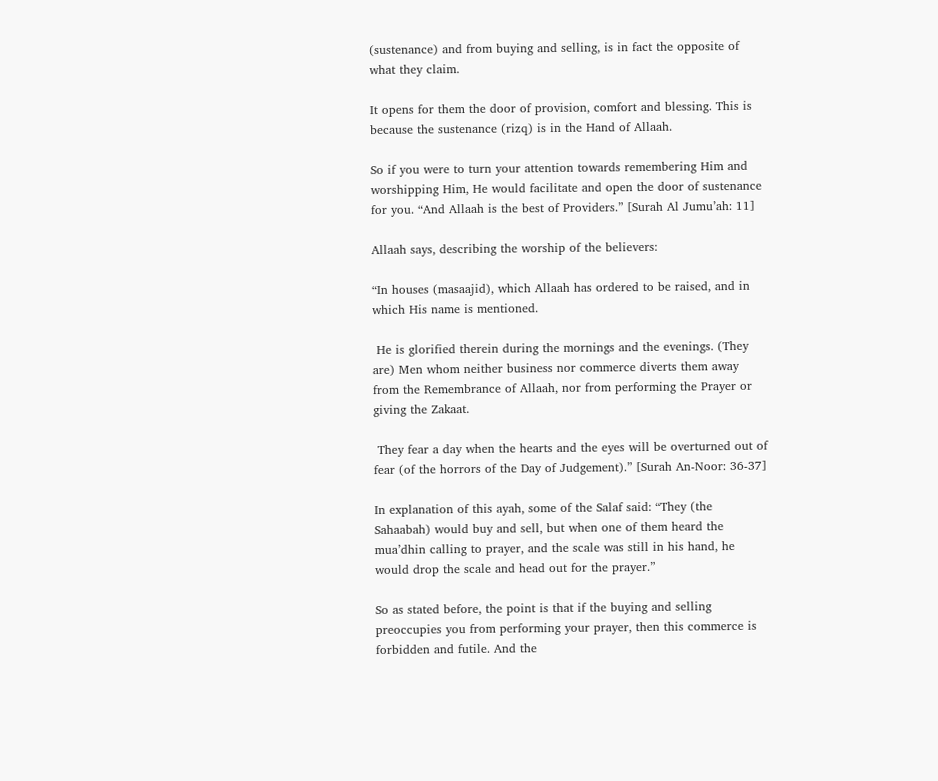(sustenance) and from buying and selling, is in fact the opposite of what they claim.

It opens for them the door of provision, comfort and blessing. This is because the sustenance (rizq) is in the Hand of Allaah.

So if you were to turn your attention towards remembering Him and worshipping Him, He would facilitate and open the door of sustenance for you. “And Allaah is the best of Providers.” [Surah Al Jumu’ah: 11]

Allaah says, describing the worship of the believers:

“In houses (masaajid), which Allaah has ordered to be raised, and in which His name is mentioned.

 He is glorified therein during the mornings and the evenings. (They are) Men whom neither business nor commerce diverts them away from the Remembrance of Allaah, nor from performing the Prayer or giving the Zakaat.

 They fear a day when the hearts and the eyes will be overturned out of fear (of the horrors of the Day of Judgement).” [Surah An-Noor: 36-37]

In explanation of this ayah, some of the Salaf said: “They (the Sahaabah) would buy and sell, but when one of them heard the mua’dhin calling to prayer, and the scale was still in his hand, he would drop the scale and head out for the prayer.”

So as stated before, the point is that if the buying and selling preoccupies you from performing your prayer, then this commerce is forbidden and futile. And the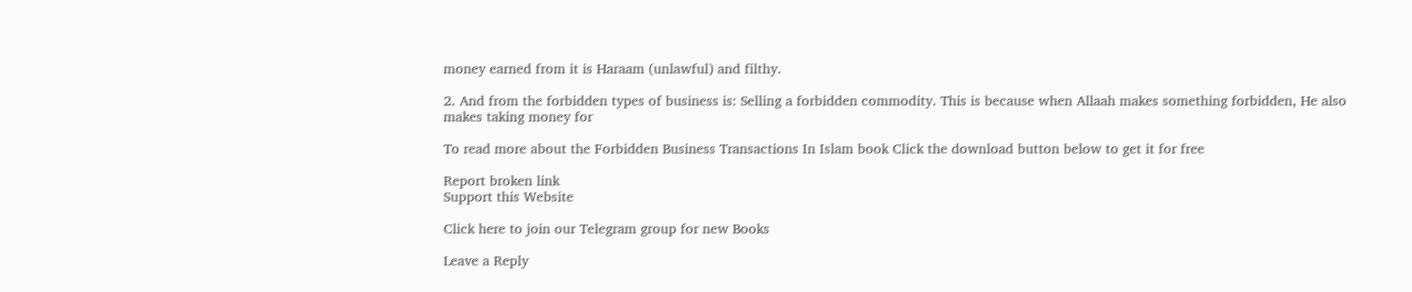money earned from it is Haraam (unlawful) and filthy.

2. And from the forbidden types of business is: Selling a forbidden commodity. This is because when Allaah makes something forbidden, He also makes taking money for

To read more about the Forbidden Business Transactions In Islam book Click the download button below to get it for free

Report broken link
Support this Website

Click here to join our Telegram group for new Books

Leave a Reply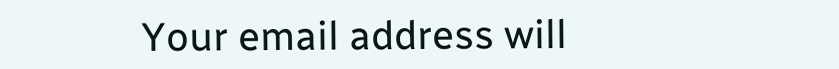Your email address will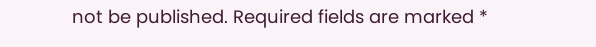not be published. Required fields are marked *